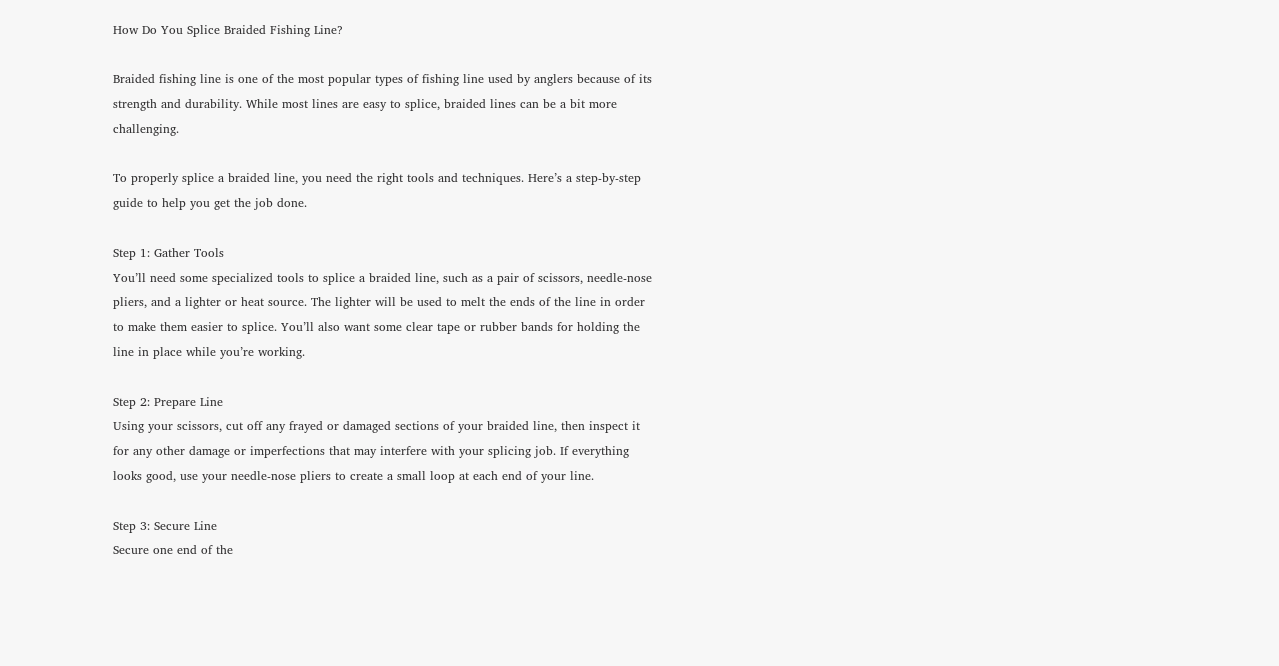How Do You Splice Braided Fishing Line?

Braided fishing line is one of the most popular types of fishing line used by anglers because of its strength and durability. While most lines are easy to splice, braided lines can be a bit more challenging.

To properly splice a braided line, you need the right tools and techniques. Here’s a step-by-step guide to help you get the job done.

Step 1: Gather Tools
You’ll need some specialized tools to splice a braided line, such as a pair of scissors, needle-nose pliers, and a lighter or heat source. The lighter will be used to melt the ends of the line in order to make them easier to splice. You’ll also want some clear tape or rubber bands for holding the line in place while you’re working.

Step 2: Prepare Line
Using your scissors, cut off any frayed or damaged sections of your braided line, then inspect it for any other damage or imperfections that may interfere with your splicing job. If everything looks good, use your needle-nose pliers to create a small loop at each end of your line.

Step 3: Secure Line
Secure one end of the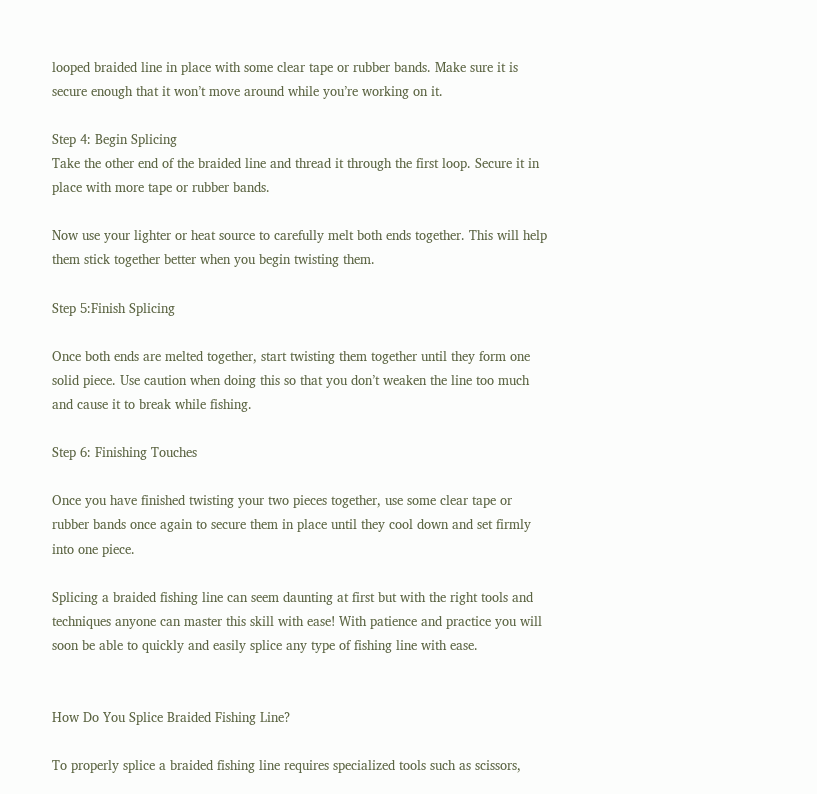looped braided line in place with some clear tape or rubber bands. Make sure it is secure enough that it won’t move around while you’re working on it.

Step 4: Begin Splicing
Take the other end of the braided line and thread it through the first loop. Secure it in place with more tape or rubber bands.

Now use your lighter or heat source to carefully melt both ends together. This will help them stick together better when you begin twisting them.

Step 5:Finish Splicing

Once both ends are melted together, start twisting them together until they form one solid piece. Use caution when doing this so that you don’t weaken the line too much and cause it to break while fishing.

Step 6: Finishing Touches

Once you have finished twisting your two pieces together, use some clear tape or rubber bands once again to secure them in place until they cool down and set firmly into one piece.

Splicing a braided fishing line can seem daunting at first but with the right tools and techniques anyone can master this skill with ease! With patience and practice you will soon be able to quickly and easily splice any type of fishing line with ease.


How Do You Splice Braided Fishing Line?

To properly splice a braided fishing line requires specialized tools such as scissors,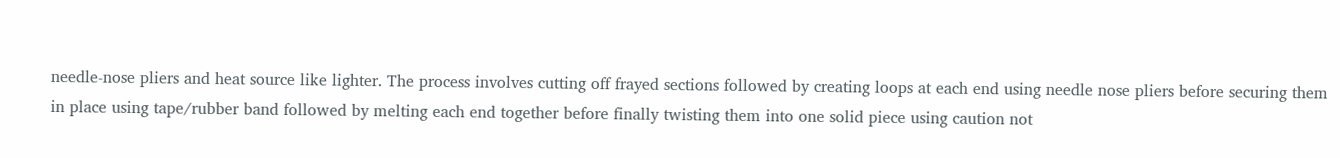needle-nose pliers and heat source like lighter. The process involves cutting off frayed sections followed by creating loops at each end using needle nose pliers before securing them in place using tape/rubber band followed by melting each end together before finally twisting them into one solid piece using caution not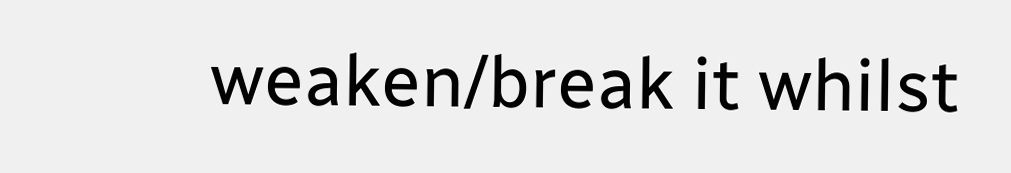weaken/break it whilst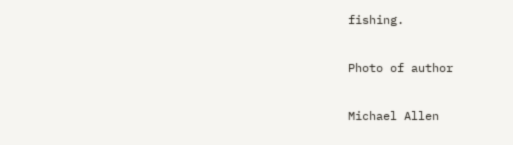fishing.

Photo of author

Michael Allen